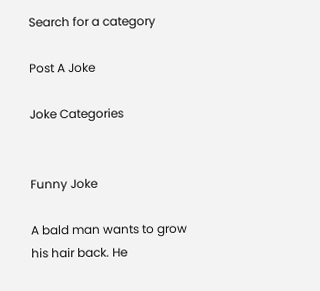Search for a category

Post A Joke

Joke Categories


Funny Joke

A bald man wants to grow his hair back. He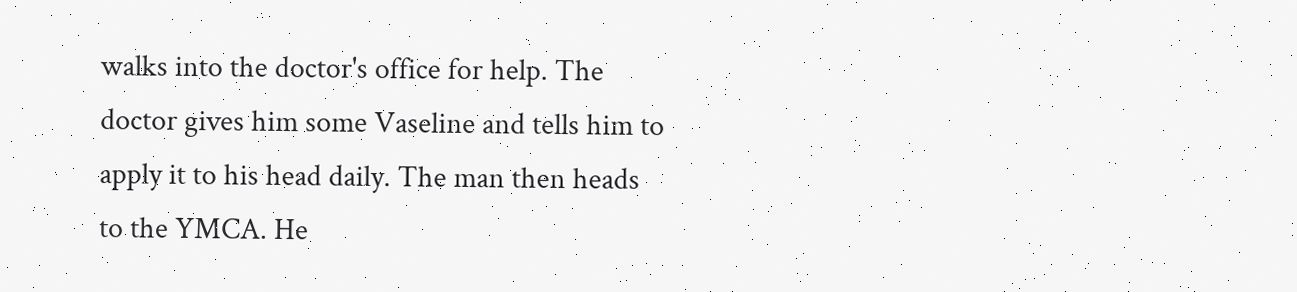walks into the doctor's office for help. The doctor gives him some Vaseline and tells him to apply it to his head daily. The man then heads to the YMCA. He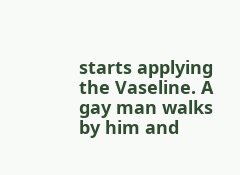starts applying the Vaseline. A gay man walks by him and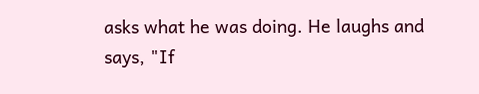asks what he was doing. He laughs and says, "If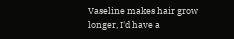Vaseline makes hair grow longer, I'd have a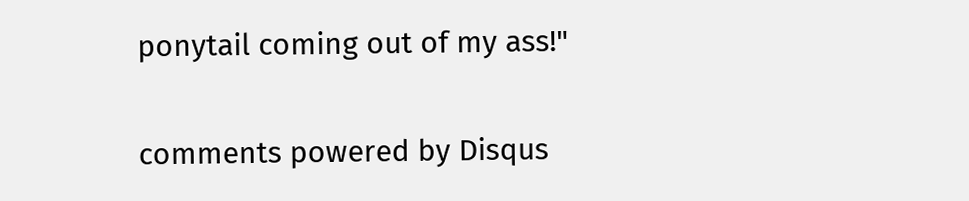ponytail coming out of my ass!"

comments powered by Disqus